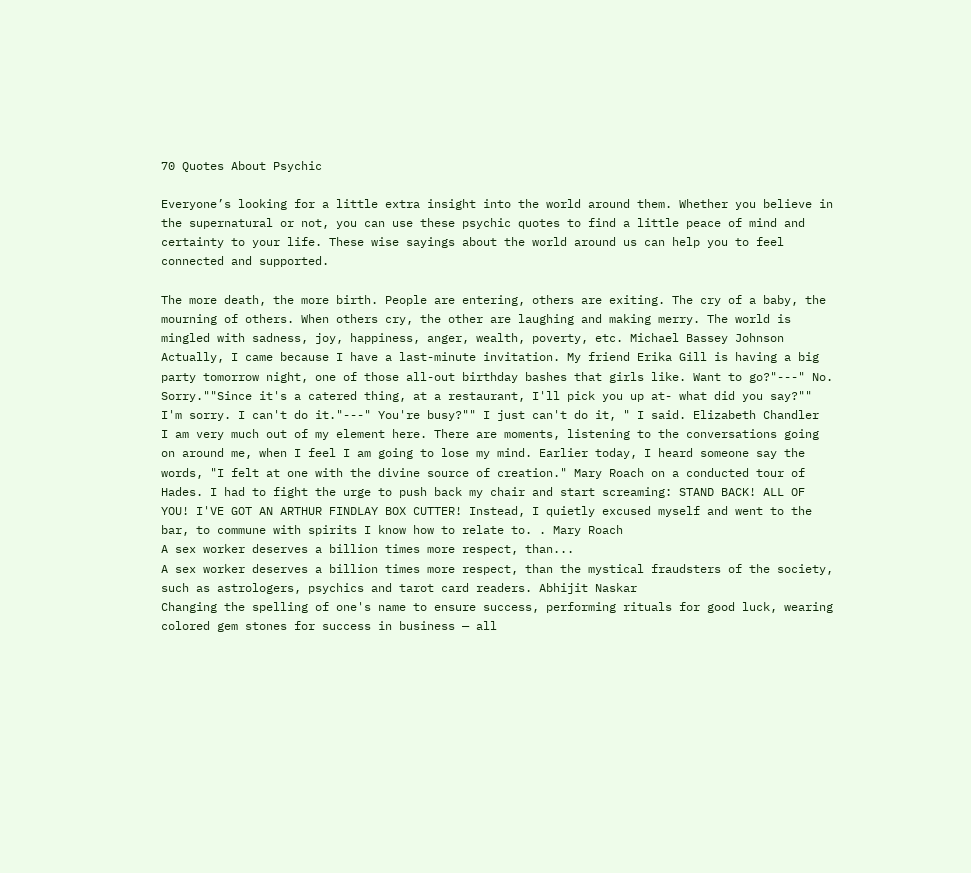70 Quotes About Psychic

Everyone’s looking for a little extra insight into the world around them. Whether you believe in the supernatural or not, you can use these psychic quotes to find a little peace of mind and certainty to your life. These wise sayings about the world around us can help you to feel connected and supported.

The more death, the more birth. People are entering, others are exiting. The cry of a baby, the mourning of others. When others cry, the other are laughing and making merry. The world is mingled with sadness, joy, happiness, anger, wealth, poverty, etc. Michael Bassey Johnson
Actually, I came because I have a last-minute invitation. My friend Erika Gill is having a big party tomorrow night, one of those all-out birthday bashes that girls like. Want to go?"---" No. Sorry.""Since it's a catered thing, at a restaurant, I'll pick you up at- what did you say?"" I'm sorry. I can't do it."---" You're busy?"" I just can't do it, " I said. Elizabeth Chandler
I am very much out of my element here. There are moments, listening to the conversations going on around me, when I feel I am going to lose my mind. Earlier today, I heard someone say the words, "I felt at one with the divine source of creation." Mary Roach on a conducted tour of Hades. I had to fight the urge to push back my chair and start screaming: STAND BACK! ALL OF YOU! I'VE GOT AN ARTHUR FINDLAY BOX CUTTER! Instead, I quietly excused myself and went to the bar, to commune with spirits I know how to relate to. . Mary Roach
A sex worker deserves a billion times more respect, than...
A sex worker deserves a billion times more respect, than the mystical fraudsters of the society, such as astrologers, psychics and tarot card readers. Abhijit Naskar
Changing the spelling of one's name to ensure success, performing rituals for good luck, wearing colored gem stones for success in business — all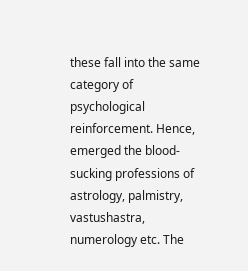these fall into the same category of psychological reinforcement. Hence, emerged the blood-sucking professions of astrology, palmistry, vastushastra, numerology etc. The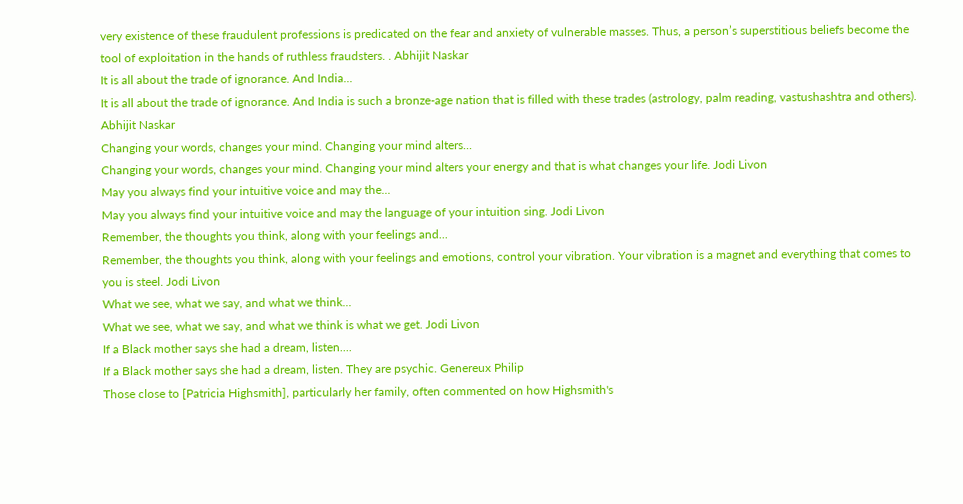very existence of these fraudulent professions is predicated on the fear and anxiety of vulnerable masses. Thus, a person’s superstitious beliefs become the tool of exploitation in the hands of ruthless fraudsters. . Abhijit Naskar
It is all about the trade of ignorance. And India...
It is all about the trade of ignorance. And India is such a bronze-age nation that is filled with these trades (astrology, palm reading, vastushashtra and others). Abhijit Naskar
Changing your words, changes your mind. Changing your mind alters...
Changing your words, changes your mind. Changing your mind alters your energy and that is what changes your life. Jodi Livon
May you always find your intuitive voice and may the...
May you always find your intuitive voice and may the language of your intuition sing. Jodi Livon
Remember, the thoughts you think, along with your feelings and...
Remember, the thoughts you think, along with your feelings and emotions, control your vibration. Your vibration is a magnet and everything that comes to you is steel. Jodi Livon
What we see, what we say, and what we think...
What we see, what we say, and what we think is what we get. Jodi Livon
If a Black mother says she had a dream, listen....
If a Black mother says she had a dream, listen. They are psychic. Genereux Philip
Those close to [Patricia Highsmith], particularly her family, often commented on how Highsmith's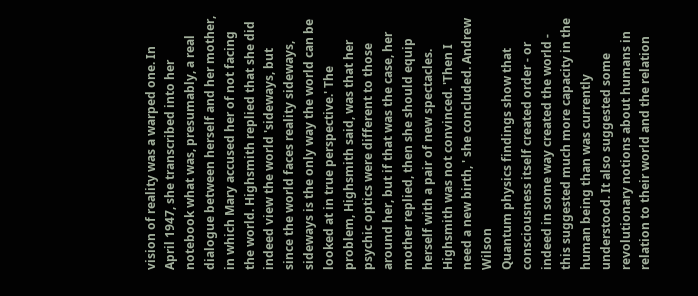vision of reality was a warped one. In April 1947, she transcribed into her notebook what was, presumably, a real dialogue between herself and her mother, in which Mary accused her of not facing the world. Highsmith replied that she did indeed view the world 'sideways, but since the world faces reality sideways, sideways is the only way the world can be looked at in true perspective.' The problem, Highsmith said, was that her psychic optics were different to those around her, but if that was the case, her mother replied, then she should equip herself with a pair of new spectacles. Highsmith was not convinced. 'Then I need a new birth, ' she concluded. Andrew Wilson
Quantum physics findings show that consciousness itself created order - or indeed in some way created the world - this suggested much more capacity in the human being than was currently understood. It also suggested some revolutionary notions about humans in relation to their world and the relation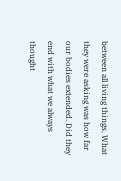between all living things. What they were asking was how far our bodies extended. Did they end with what we always thought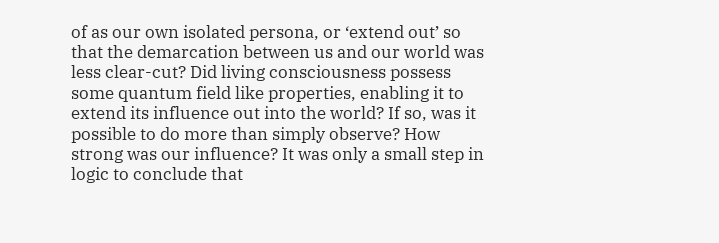of as our own isolated persona, or ‘extend out’ so that the demarcation between us and our world was less clear-cut? Did living consciousness possess some quantum field like properties, enabling it to extend its influence out into the world? If so, was it possible to do more than simply observe? How strong was our influence? It was only a small step in logic to conclude that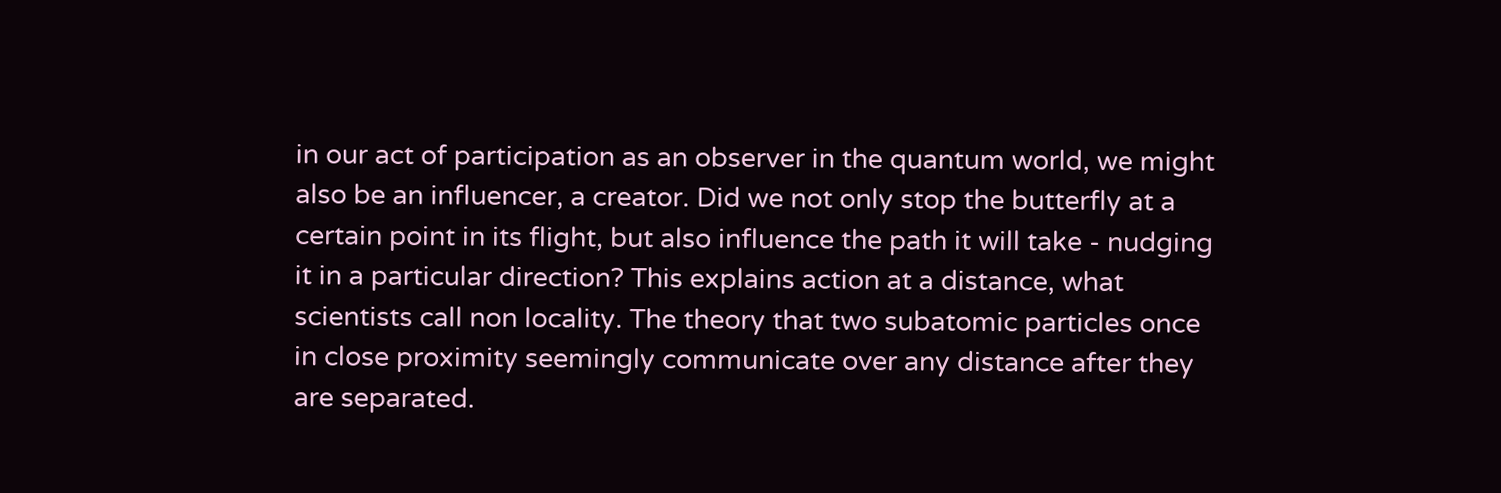in our act of participation as an observer in the quantum world, we might also be an influencer, a creator. Did we not only stop the butterfly at a certain point in its flight, but also influence the path it will take - nudging it in a particular direction? This explains action at a distance, what scientists call non locality. The theory that two subatomic particles once in close proximity seemingly communicate over any distance after they are separated.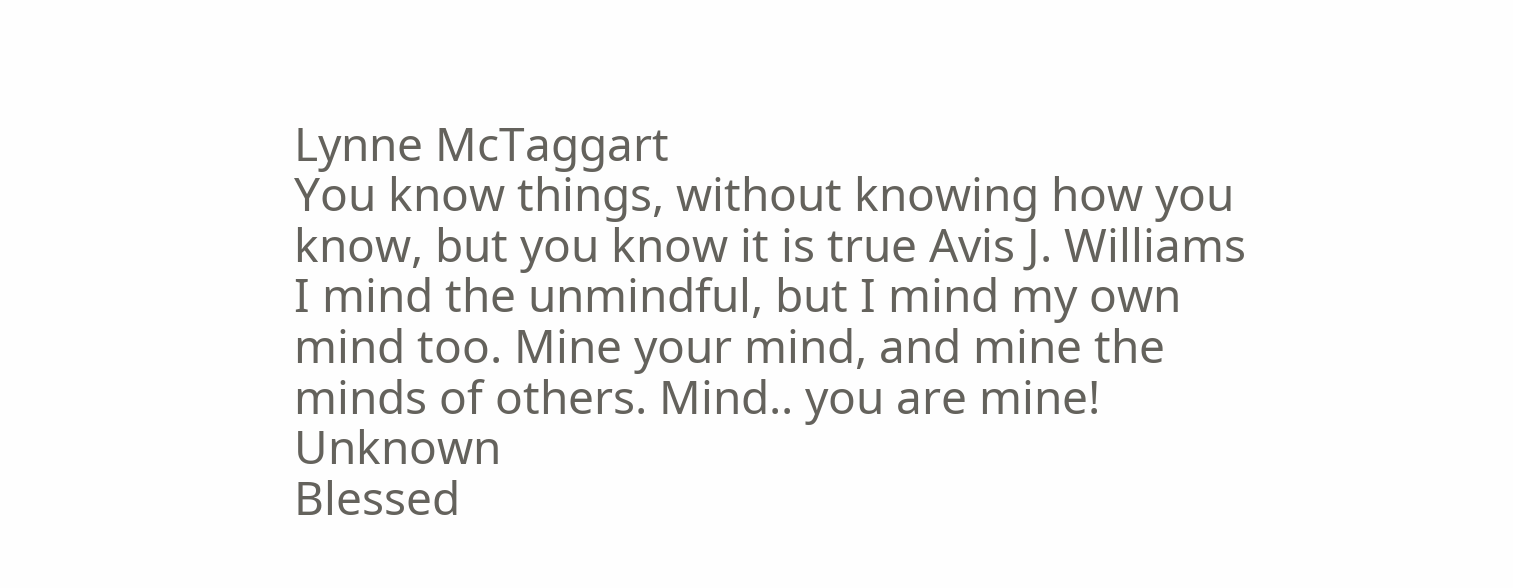Lynne McTaggart
You know things, without knowing how you know, but you know it is true Avis J. Williams
I mind the unmindful, but I mind my own mind too. Mine your mind, and mine the minds of others. Mind.. you are mine! Unknown
Blessed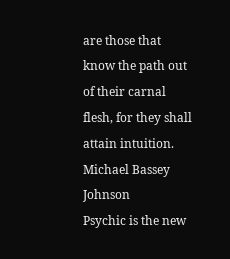are those that know the path out of their carnal flesh, for they shall attain intuition. Michael Bassey Johnson
Psychic is the new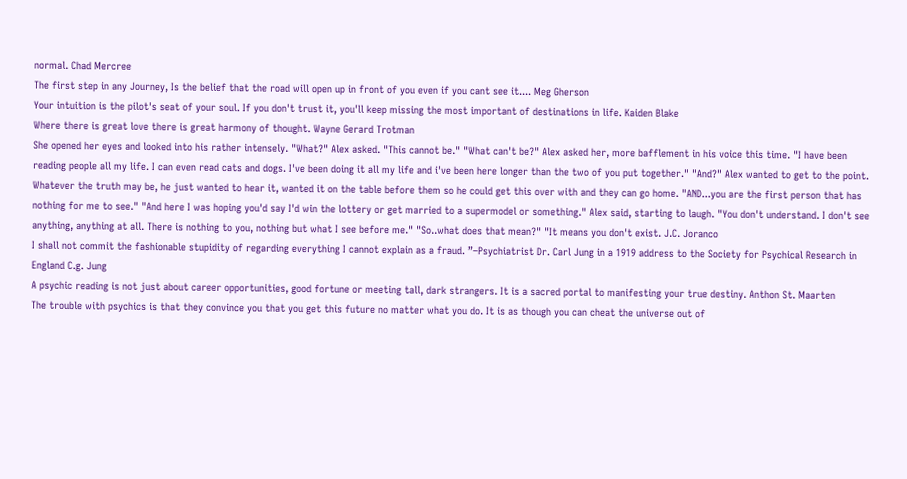normal. Chad Mercree
The first step in any Journey, Is the belief that the road will open up in front of you even if you cant see it.... Meg Gherson
Your intuition is the pilot's seat of your soul. If you don't trust it, you'll keep missing the most important of destinations in life. Kaiden Blake
Where there is great love there is great harmony of thought. Wayne Gerard Trotman
She opened her eyes and looked into his rather intensely. "What?" Alex asked. "This cannot be." "What can't be?" Alex asked her, more bafflement in his voice this time. "I have been reading people all my life. I can even read cats and dogs. I've been doing it all my life and i've been here longer than the two of you put together." "And?" Alex wanted to get to the point. Whatever the truth may be, he just wanted to hear it, wanted it on the table before them so he could get this over with and they can go home. "AND...you are the first person that has nothing for me to see." "And here I was hoping you'd say I'd win the lottery or get married to a supermodel or something." Alex said, starting to laugh. "You don't understand. I don't see anything, anything at all. There is nothing to you, nothing but what I see before me." "So..what does that mean?" "It means you don't exist. J.C. Joranco
I shall not commit the fashionable stupidity of regarding everything I cannot explain as a fraud. ”–Psychiatrist Dr. Carl Jung in a 1919 address to the Society for Psychical Research in England C.g. Jung
A psychic reading is not just about career opportunities, good fortune or meeting tall, dark strangers. It is a sacred portal to manifesting your true destiny. Anthon St. Maarten
The trouble with psychics is that they convince you that you get this future no matter what you do. It is as though you can cheat the universe out of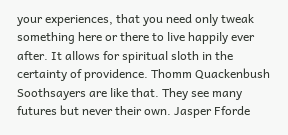your experiences, that you need only tweak something here or there to live happily ever after. It allows for spiritual sloth in the certainty of providence. Thomm Quackenbush
Soothsayers are like that. They see many futures but never their own. Jasper Fforde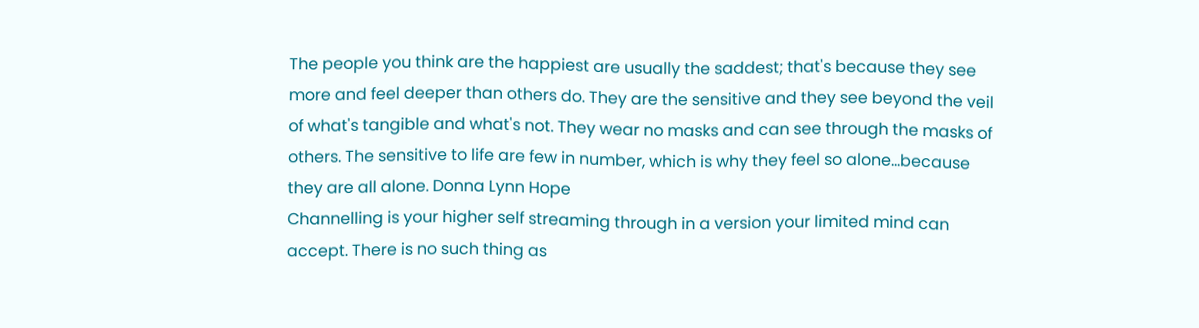The people you think are the happiest are usually the saddest; that's because they see more and feel deeper than others do. They are the sensitive and they see beyond the veil of what's tangible and what's not. They wear no masks and can see through the masks of others. The sensitive to life are few in number, which is why they feel so alone...because they are all alone. Donna Lynn Hope
Channelling is your higher self streaming through in a version your limited mind can accept. There is no such thing as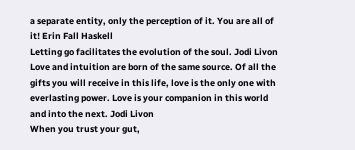a separate entity, only the perception of it. You are all of it! Erin Fall Haskell
Letting go facilitates the evolution of the soul. Jodi Livon
Love and intuition are born of the same source. Of all the gifts you will receive in this life, love is the only one with everlasting power. Love is your companion in this world and into the next. Jodi Livon
When you trust your gut,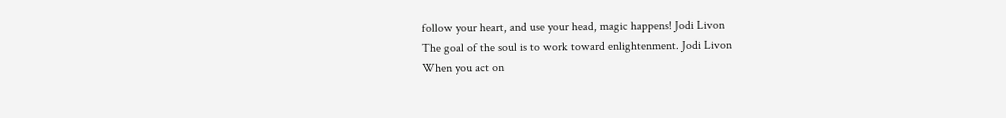follow your heart, and use your head, magic happens! Jodi Livon
The goal of the soul is to work toward enlightenment. Jodi Livon
When you act on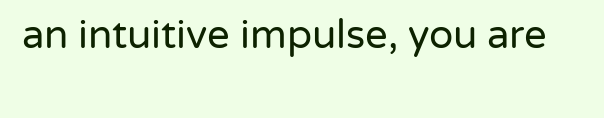an intuitive impulse, you are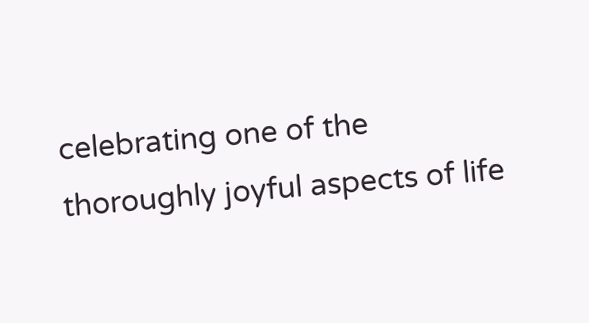celebrating one of the thoroughly joyful aspects of life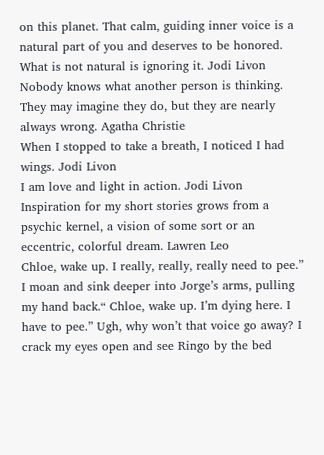on this planet. That calm, guiding inner voice is a natural part of you and deserves to be honored. What is not natural is ignoring it. Jodi Livon
Nobody knows what another person is thinking. They may imagine they do, but they are nearly always wrong. Agatha Christie
When I stopped to take a breath, I noticed I had wings. Jodi Livon
I am love and light in action. Jodi Livon
Inspiration for my short stories grows from a psychic kernel, a vision of some sort or an eccentric, colorful dream. Lawren Leo
Chloe, wake up. I really, really, really need to pee.” I moan and sink deeper into Jorge’s arms, pulling my hand back.“ Chloe, wake up. I’m dying here. I have to pee.” Ugh, why won’t that voice go away? I crack my eyes open and see Ringo by the bed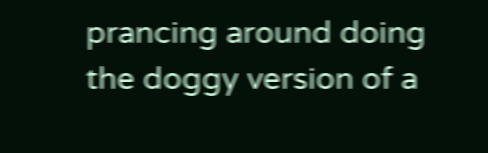prancing around doing the doggy version of a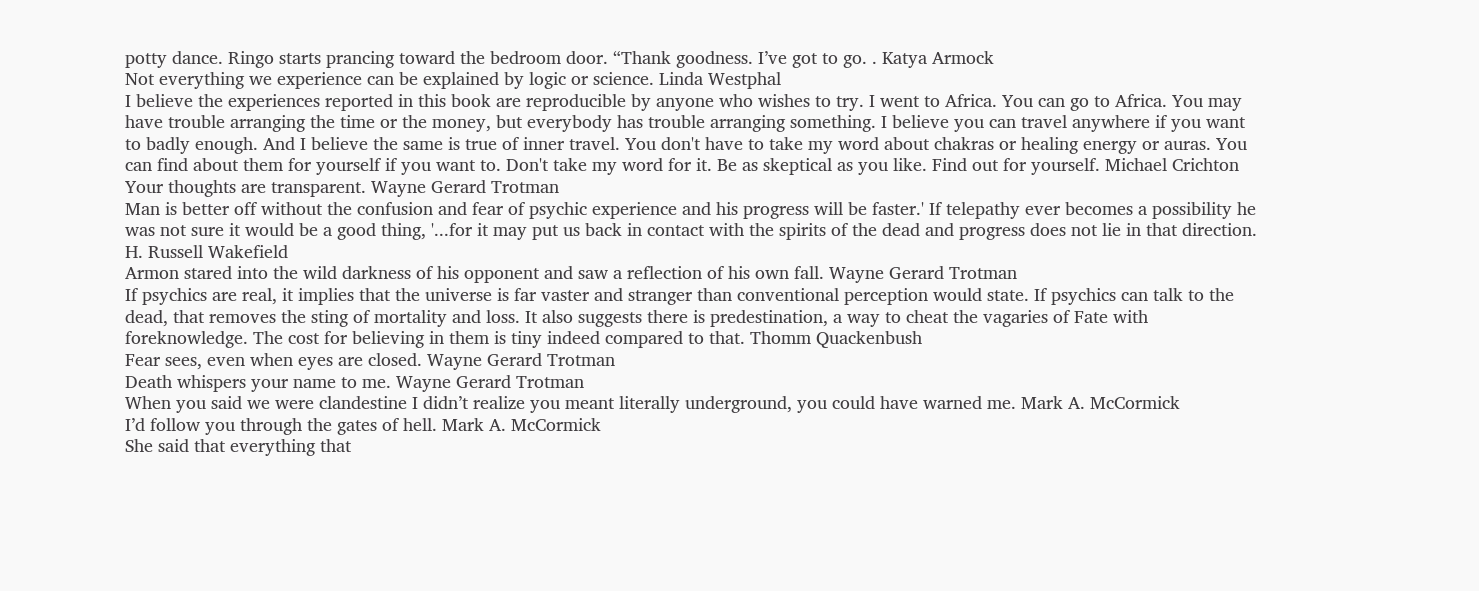potty dance. Ringo starts prancing toward the bedroom door. “Thank goodness. I’ve got to go. . Katya Armock
Not everything we experience can be explained by logic or science. Linda Westphal
I believe the experiences reported in this book are reproducible by anyone who wishes to try. I went to Africa. You can go to Africa. You may have trouble arranging the time or the money, but everybody has trouble arranging something. I believe you can travel anywhere if you want to badly enough. And I believe the same is true of inner travel. You don't have to take my word about chakras or healing energy or auras. You can find about them for yourself if you want to. Don't take my word for it. Be as skeptical as you like. Find out for yourself. Michael Crichton
Your thoughts are transparent. Wayne Gerard Trotman
Man is better off without the confusion and fear of psychic experience and his progress will be faster.' If telepathy ever becomes a possibility he was not sure it would be a good thing, '...for it may put us back in contact with the spirits of the dead and progress does not lie in that direction. H. Russell Wakefield
Armon stared into the wild darkness of his opponent and saw a reflection of his own fall. Wayne Gerard Trotman
If psychics are real, it implies that the universe is far vaster and stranger than conventional perception would state. If psychics can talk to the dead, that removes the sting of mortality and loss. It also suggests there is predestination, a way to cheat the vagaries of Fate with foreknowledge. The cost for believing in them is tiny indeed compared to that. Thomm Quackenbush
Fear sees, even when eyes are closed. Wayne Gerard Trotman
Death whispers your name to me. Wayne Gerard Trotman
When you said we were clandestine I didn’t realize you meant literally underground, you could have warned me. Mark A. McCormick
I’d follow you through the gates of hell. Mark A. McCormick
She said that everything that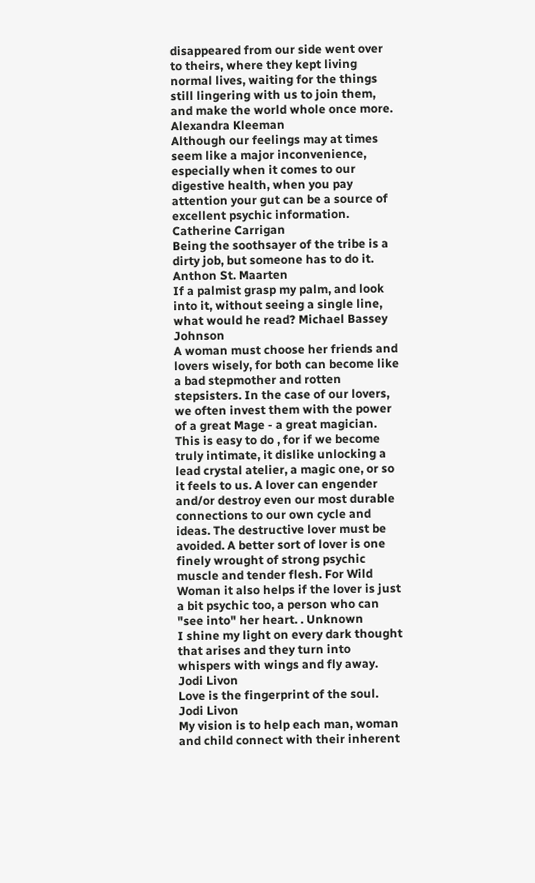disappeared from our side went over to theirs, where they kept living normal lives, waiting for the things still lingering with us to join them, and make the world whole once more. Alexandra Kleeman
Although our feelings may at times seem like a major inconvenience, especially when it comes to our digestive health, when you pay attention your gut can be a source of excellent psychic information. Catherine Carrigan
Being the soothsayer of the tribe is a dirty job, but someone has to do it. Anthon St. Maarten
If a palmist grasp my palm, and look into it, without seeing a single line, what would he read? Michael Bassey Johnson
A woman must choose her friends and lovers wisely, for both can become like a bad stepmother and rotten stepsisters. In the case of our lovers, we often invest them with the power of a great Mage - a great magician. This is easy to do , for if we become truly intimate, it dislike unlocking a lead crystal atelier, a magic one, or so it feels to us. A lover can engender and/or destroy even our most durable connections to our own cycle and ideas. The destructive lover must be avoided. A better sort of lover is one finely wrought of strong psychic muscle and tender flesh. For Wild Woman it also helps if the lover is just a bit psychic too, a person who can "see into" her heart. . Unknown
I shine my light on every dark thought that arises and they turn into whispers with wings and fly away. Jodi Livon
Love is the fingerprint of the soul. Jodi Livon
My vision is to help each man, woman and child connect with their inherent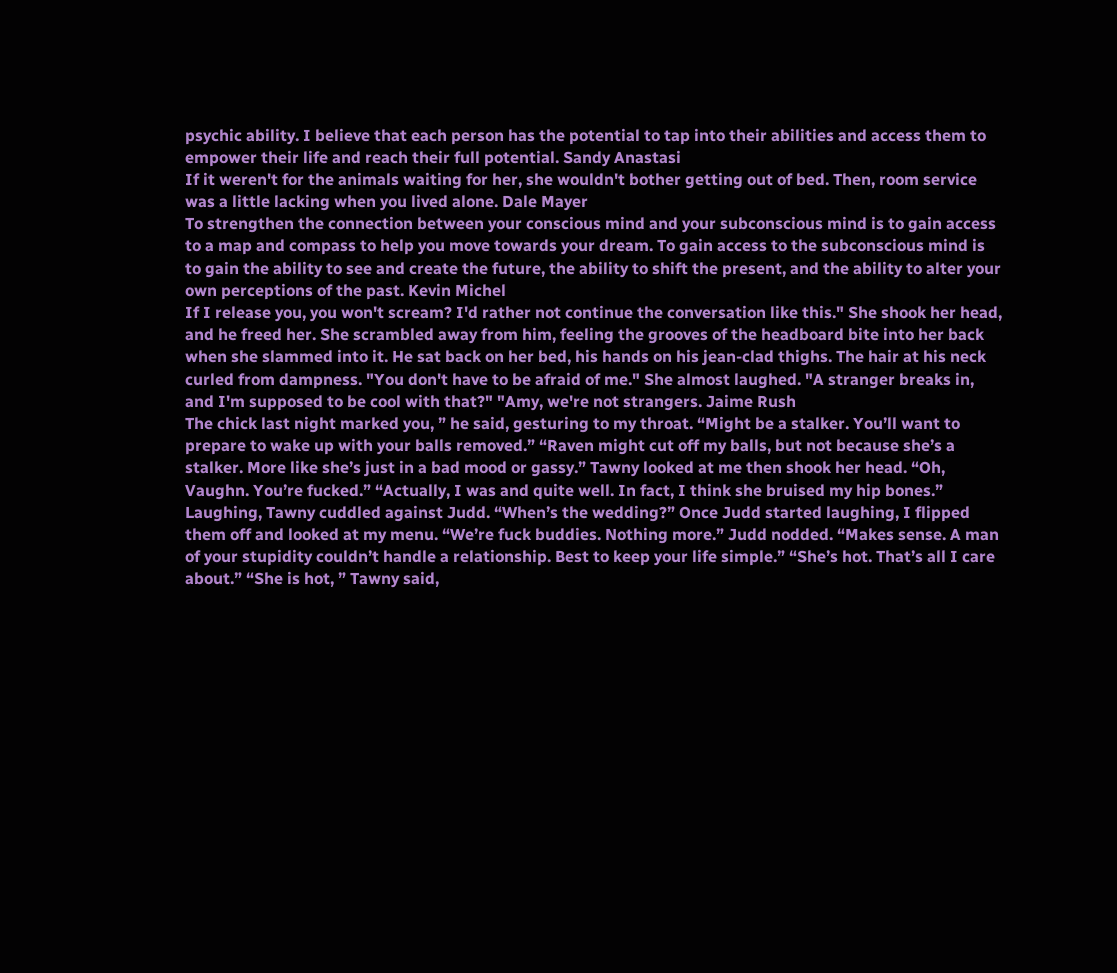psychic ability. I believe that each person has the potential to tap into their abilities and access them to empower their life and reach their full potential. Sandy Anastasi
If it weren't for the animals waiting for her, she wouldn't bother getting out of bed. Then, room service was a little lacking when you lived alone. Dale Mayer
To strengthen the connection between your conscious mind and your subconscious mind is to gain access to a map and compass to help you move towards your dream. To gain access to the subconscious mind is to gain the ability to see and create the future, the ability to shift the present, and the ability to alter your own perceptions of the past. Kevin Michel
If I release you, you won't scream? I'd rather not continue the conversation like this." She shook her head, and he freed her. She scrambled away from him, feeling the grooves of the headboard bite into her back when she slammed into it. He sat back on her bed, his hands on his jean-clad thighs. The hair at his neck curled from dampness. "You don't have to be afraid of me." She almost laughed. "A stranger breaks in, and I'm supposed to be cool with that?" "Amy, we're not strangers. Jaime Rush
The chick last night marked you, ” he said, gesturing to my throat. “Might be a stalker. You’ll want to prepare to wake up with your balls removed.” “Raven might cut off my balls, but not because she’s a stalker. More like she’s just in a bad mood or gassy.” Tawny looked at me then shook her head. “Oh, Vaughn. You’re fucked.” “Actually, I was and quite well. In fact, I think she bruised my hip bones.” Laughing, Tawny cuddled against Judd. “When’s the wedding?” Once Judd started laughing, I flipped them off and looked at my menu. “We’re fuck buddies. Nothing more.” Judd nodded. “Makes sense. A man of your stupidity couldn’t handle a relationship. Best to keep your life simple.” “She’s hot. That’s all I care about.” “She is hot, ” Tawny said,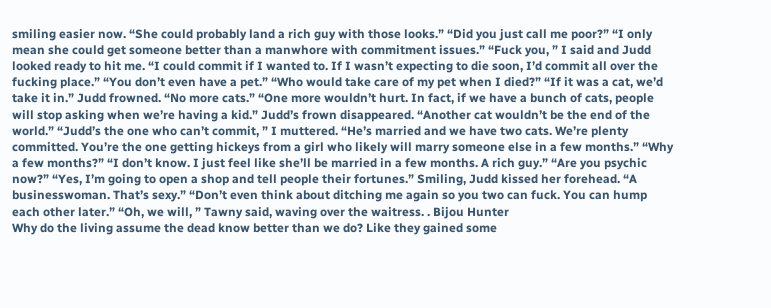smiling easier now. “She could probably land a rich guy with those looks.” “Did you just call me poor?” “I only mean she could get someone better than a manwhore with commitment issues.” “Fuck you, ” I said and Judd looked ready to hit me. “I could commit if I wanted to. If I wasn’t expecting to die soon, I’d commit all over the fucking place.” “You don’t even have a pet.” “Who would take care of my pet when I died?” “If it was a cat, we’d take it in.” Judd frowned. “No more cats.” “One more wouldn’t hurt. In fact, if we have a bunch of cats, people will stop asking when we’re having a kid.” Judd’s frown disappeared. “Another cat wouldn’t be the end of the world.” “Judd’s the one who can’t commit, ” I muttered. “He’s married and we have two cats. We’re plenty committed. You’re the one getting hickeys from a girl who likely will marry someone else in a few months.” “Why a few months?” “I don’t know. I just feel like she’ll be married in a few months. A rich guy.” “Are you psychic now?” “Yes, I’m going to open a shop and tell people their fortunes.” Smiling, Judd kissed her forehead. “A businesswoman. That’s sexy.” “Don’t even think about ditching me again so you two can fuck. You can hump each other later.” “Oh, we will, ” Tawny said, waving over the waitress. . Bijou Hunter
Why do the living assume the dead know better than we do? Like they gained some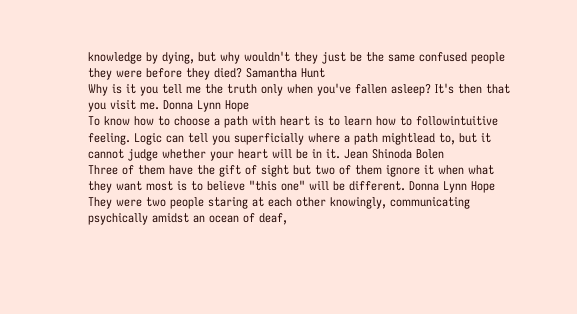knowledge by dying, but why wouldn't they just be the same confused people they were before they died? Samantha Hunt
Why is it you tell me the truth only when you've fallen asleep? It's then that you visit me. Donna Lynn Hope
To know how to choose a path with heart is to learn how to followintuitive feeling. Logic can tell you superficially where a path mightlead to, but it cannot judge whether your heart will be in it. Jean Shinoda Bolen
Three of them have the gift of sight but two of them ignore it when what they want most is to believe "this one" will be different. Donna Lynn Hope
They were two people staring at each other knowingly, communicating psychically amidst an ocean of deaf,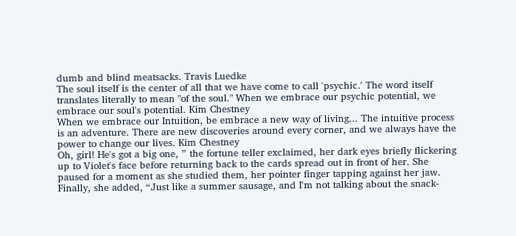dumb and blind meatsacks. Travis Luedke
The soul itself is the center of all that we have come to call 'psychic.' The word itself translates literally to mean "of the soul." When we embrace our psychic potential, we embrace our soul's potential. Kim Chestney
When we embrace our Intuition, be embrace a new way of living... The intuitive process is an adventure. There are new discoveries around every corner, and we always have the power to change our lives. Kim Chestney
Oh, girl! He's got a big one, ” the fortune teller exclaimed, her dark eyes briefly flickering up to Violet's face before returning back to the cards spread out in front of her. She paused for a moment as she studied them, her pointer finger tapping against her jaw. Finally, she added, “Just like a summer sausage, and I'm not talking about the snack-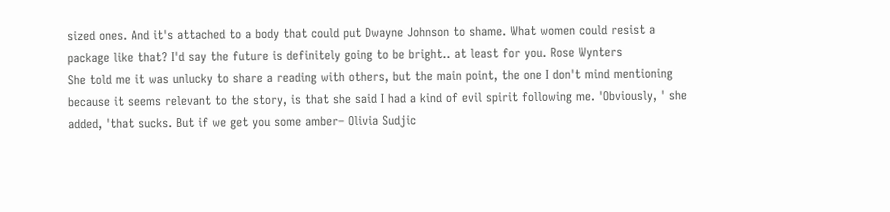sized ones. And it's attached to a body that could put Dwayne Johnson to shame. What women could resist a package like that? I'd say the future is definitely going to be bright.. at least for you. Rose Wynters
She told me it was unlucky to share a reading with others, but the main point, the one I don't mind mentioning because it seems relevant to the story, is that she said I had a kind of evil spirit following me. 'Obviously, ' she added, 'that sucks. But if we get you some amber– Olivia Sudjic